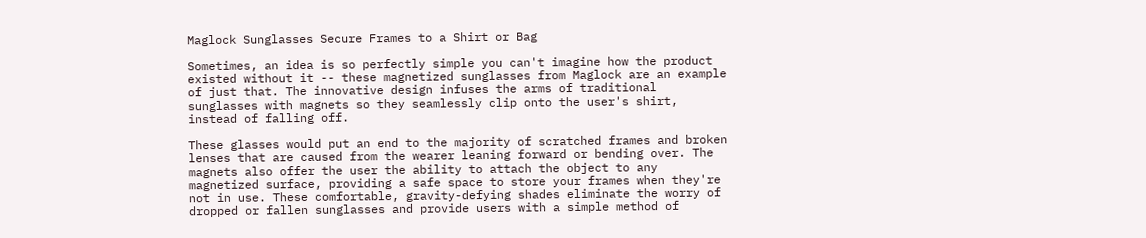Maglock Sunglasses Secure Frames to a Shirt or Bag

Sometimes, an idea is so perfectly simple you can't imagine how the product existed without it -- these magnetized sunglasses from Maglock are an example of just that. The innovative design infuses the arms of traditional sunglasses with magnets so they seamlessly clip onto the user's shirt, instead of falling off.

These glasses would put an end to the majority of scratched frames and broken lenses that are caused from the wearer leaning forward or bending over. The magnets also offer the user the ability to attach the object to any magnetized surface, providing a safe space to store your frames when they're not in use. These comfortable, gravity-defying shades eliminate the worry of dropped or fallen sunglasses and provide users with a simple method of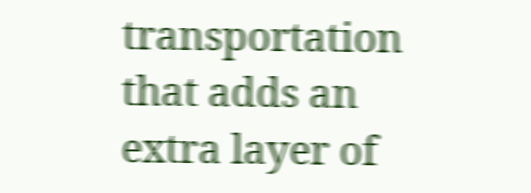transportation that adds an extra layer of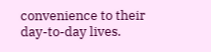convenience to their day-to-day lives.